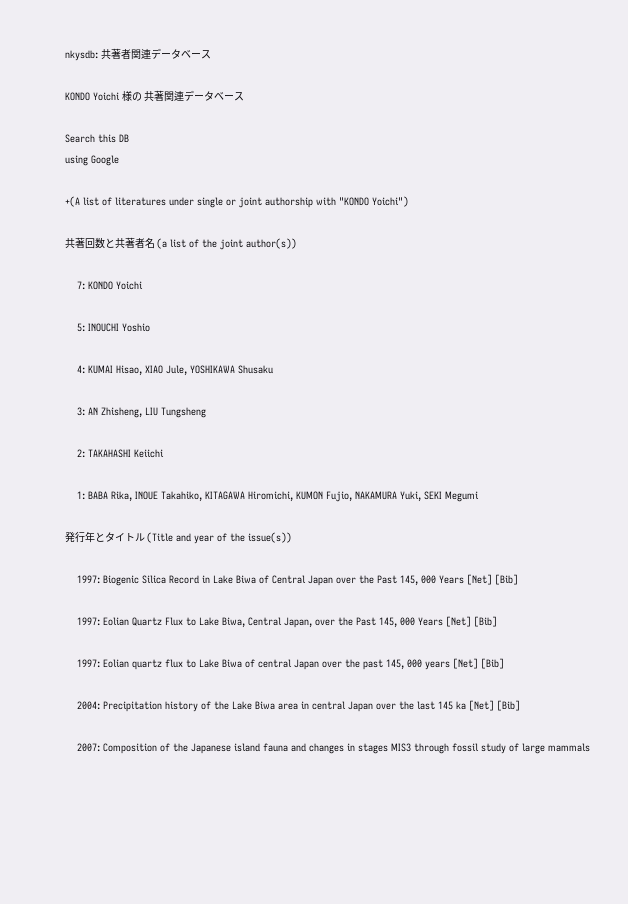nkysdb: 共著者関連データベース

KONDO Yoichi 様の 共著関連データベース

Search this DB
using Google

+(A list of literatures under single or joint authorship with "KONDO Yoichi")

共著回数と共著者名 (a list of the joint author(s))

    7: KONDO Yoichi

    5: INOUCHI Yoshio

    4: KUMAI Hisao, XIAO Jule, YOSHIKAWA Shusaku

    3: AN Zhisheng, LIU Tungsheng

    2: TAKAHASHI Keiichi

    1: BABA Rika, INOUE Takahiko, KITAGAWA Hiromichi, KUMON Fujio, NAKAMURA Yuki, SEKI Megumi

発行年とタイトル (Title and year of the issue(s))

    1997: Biogenic Silica Record in Lake Biwa of Central Japan over the Past 145, 000 Years [Net] [Bib]

    1997: Eolian Quartz Flux to Lake Biwa, Central Japan, over the Past 145, 000 Years [Net] [Bib]

    1997: Eolian quartz flux to Lake Biwa of central Japan over the past 145, 000 years [Net] [Bib]

    2004: Precipitation history of the Lake Biwa area in central Japan over the last 145 ka [Net] [Bib]

    2007: Composition of the Japanese island fauna and changes in stages MIS3 through fossil study of large mammals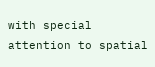with special attention to spatial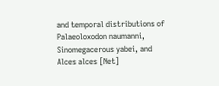and temporal distributions of Palaeoloxodon naumanni, Sinomegacerous yabei, and Alces alces [Net]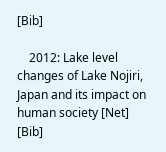[Bib]

    2012: Lake level changes of Lake Nojiri, Japan and its impact on human society [Net] [Bib]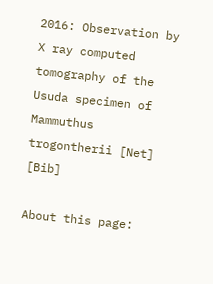2016: Observation by X ray computed tomography of the Usuda specimen of Mammuthus trogontherii [Net] [Bib]

About this page: